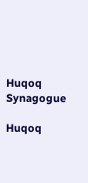Huqoq Synagogue

Huqoq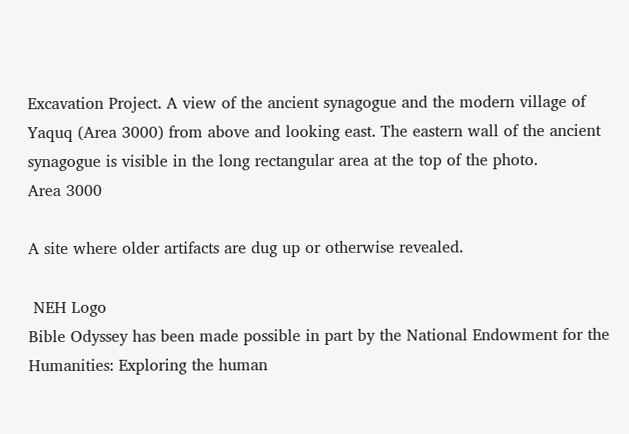Excavation Project. A view of the ancient synagogue and the modern village of Yaquq (Area 3000) from above and looking east. The eastern wall of the ancient synagogue is visible in the long rectangular area at the top of the photo.
Area 3000

A site where older artifacts are dug up or otherwise revealed.

 NEH Logo
Bible Odyssey has been made possible in part by the National Endowment for the Humanities: Exploring the human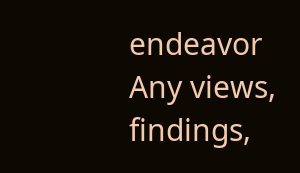endeavor
Any views, findings,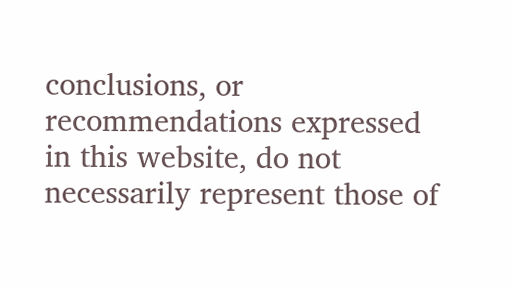conclusions, or recommendations expressed in this website, do not necessarily represent those of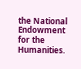the National Endowment for the Humanities.